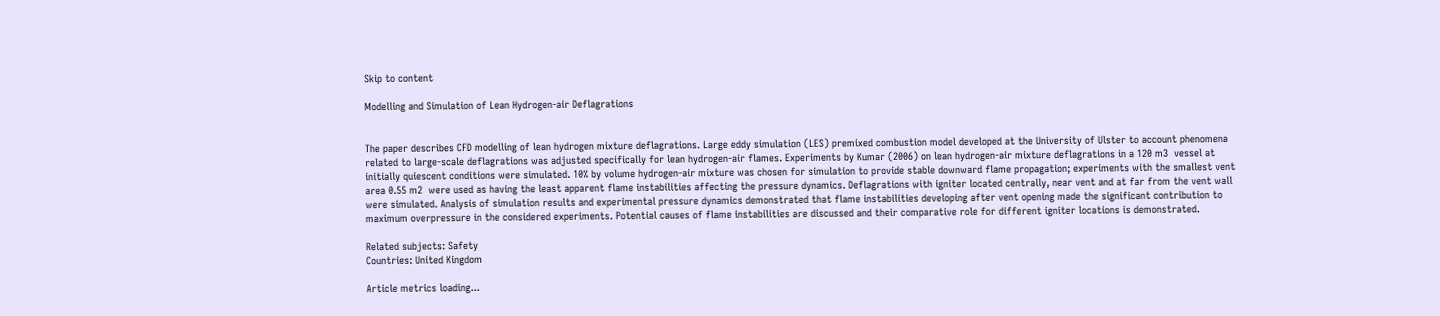Skip to content

Modelling and Simulation of Lean Hydrogen-air Deflagrations


The paper describes CFD modelling of lean hydrogen mixture deflagrations. Large eddy simulation (LES) premixed combustion model developed at the University of Ulster to account phenomena related to large-scale deflagrations was adjusted specifically for lean hydrogen-air flames. Experiments by Kumar (2006) on lean hydrogen-air mixture deflagrations in a 120 m3  vessel at initially quiescent conditions were simulated. 10% by volume hydrogen-air mixture was chosen for simulation to provide stable downward flame propagation; experiments with the smallest vent area 0.55 m2  were used as having the least apparent flame instabilities affecting the pressure dynamics. Deflagrations with igniter located centrally, near vent and at far from the vent wall were simulated. Analysis of simulation results and experimental pressure dynamics demonstrated that flame instabilities developing after vent opening made the significant contribution to maximum overpressure in the considered experiments. Potential causes of flame instabilities are discussed and their comparative role for different igniter locations is demonstrated.

Related subjects: Safety
Countries: United Kingdom

Article metrics loading...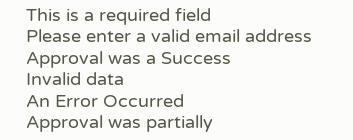This is a required field
Please enter a valid email address
Approval was a Success
Invalid data
An Error Occurred
Approval was partially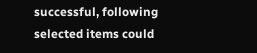successful, following selected items could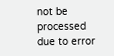not be processed due to error